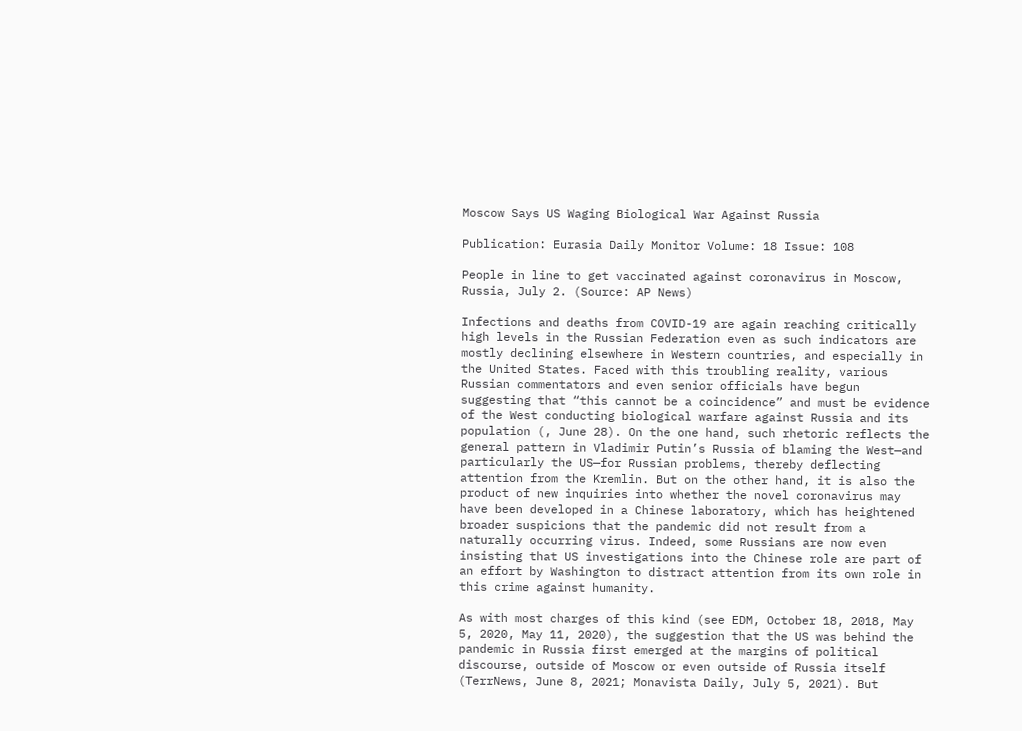Moscow Says US Waging Biological War Against Russia

Publication: Eurasia Daily Monitor Volume: 18 Issue: 108

People in line to get vaccinated against coronavirus in Moscow, Russia, July 2. (Source: AP News)

Infections and deaths from COVID-19 are again reaching critically high levels in the Russian Federation even as such indicators are mostly declining elsewhere in Western countries, and especially in the United States. Faced with this troubling reality, various Russian commentators and even senior officials have begun suggesting that “this cannot be a coincidence” and must be evidence of the West conducting biological warfare against Russia and its population (, June 28). On the one hand, such rhetoric reflects the general pattern in Vladimir Putin’s Russia of blaming the West—and particularly the US—for Russian problems, thereby deflecting attention from the Kremlin. But on the other hand, it is also the product of new inquiries into whether the novel coronavirus may have been developed in a Chinese laboratory, which has heightened broader suspicions that the pandemic did not result from a naturally occurring virus. Indeed, some Russians are now even insisting that US investigations into the Chinese role are part of an effort by Washington to distract attention from its own role in this crime against humanity.

As with most charges of this kind (see EDM, October 18, 2018, May 5, 2020, May 11, 2020), the suggestion that the US was behind the pandemic in Russia first emerged at the margins of political discourse, outside of Moscow or even outside of Russia itself (TerrNews, June 8, 2021; Monavista Daily, July 5, 2021). But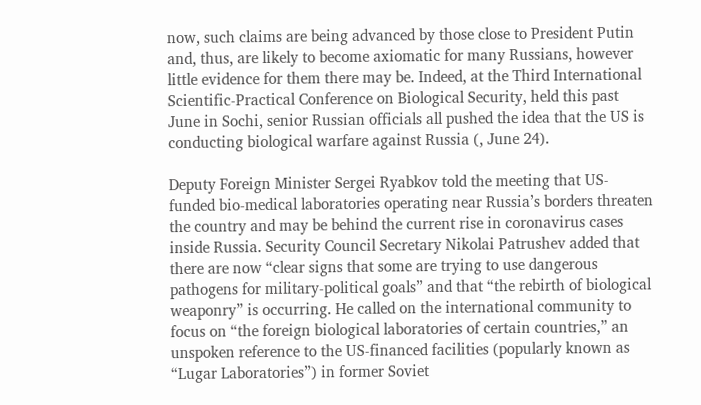now, such claims are being advanced by those close to President Putin and, thus, are likely to become axiomatic for many Russians, however little evidence for them there may be. Indeed, at the Third International Scientific-Practical Conference on Biological Security, held this past June in Sochi, senior Russian officials all pushed the idea that the US is conducting biological warfare against Russia (, June 24).

Deputy Foreign Minister Sergei Ryabkov told the meeting that US-funded bio-medical laboratories operating near Russia’s borders threaten the country and may be behind the current rise in coronavirus cases inside Russia. Security Council Secretary Nikolai Patrushev added that there are now “clear signs that some are trying to use dangerous pathogens for military-political goals” and that “the rebirth of biological weaponry” is occurring. He called on the international community to focus on “the foreign biological laboratories of certain countries,” an unspoken reference to the US-financed facilities (popularly known as “Lugar Laboratories”) in former Soviet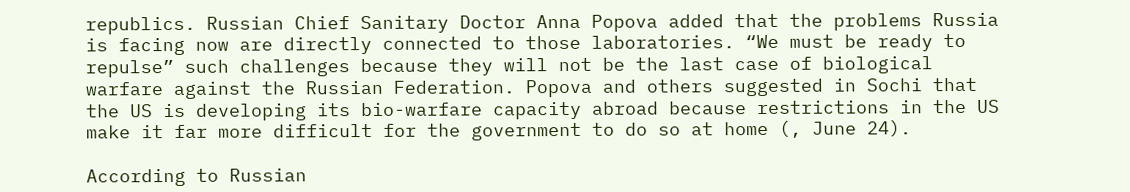republics. Russian Chief Sanitary Doctor Anna Popova added that the problems Russia is facing now are directly connected to those laboratories. “We must be ready to repulse” such challenges because they will not be the last case of biological warfare against the Russian Federation. Popova and others suggested in Sochi that the US is developing its bio-warfare capacity abroad because restrictions in the US make it far more difficult for the government to do so at home (, June 24).

According to Russian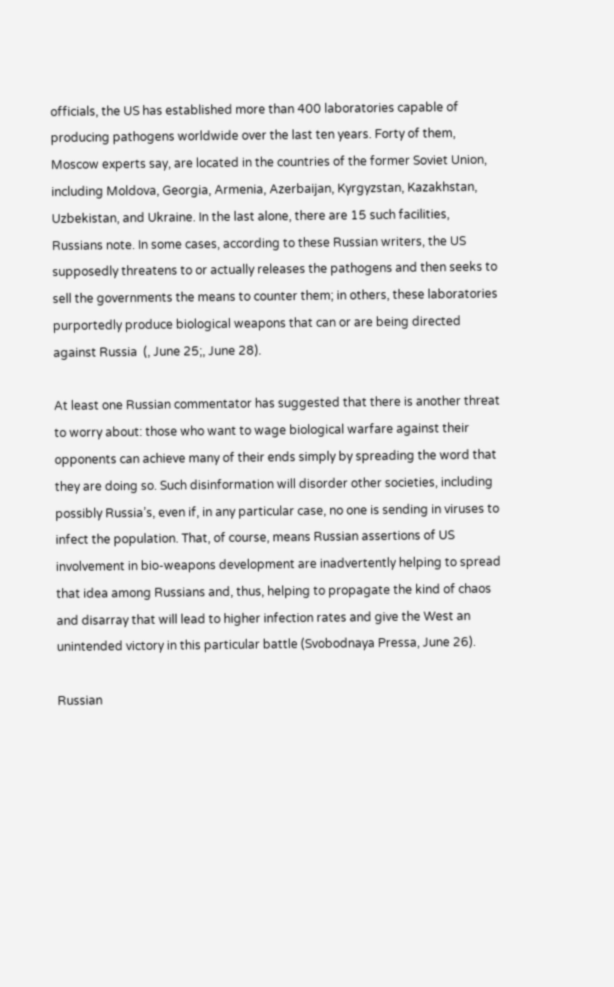officials, the US has established more than 400 laboratories capable of producing pathogens worldwide over the last ten years. Forty of them, Moscow experts say, are located in the countries of the former Soviet Union, including Moldova, Georgia, Armenia, Azerbaijan, Kyrgyzstan, Kazakhstan, Uzbekistan, and Ukraine. In the last alone, there are 15 such facilities, Russians note. In some cases, according to these Russian writers, the US supposedly threatens to or actually releases the pathogens and then seeks to sell the governments the means to counter them; in others, these laboratories purportedly produce biological weapons that can or are being directed against Russia  (, June 25;, June 28).

At least one Russian commentator has suggested that there is another threat to worry about: those who want to wage biological warfare against their opponents can achieve many of their ends simply by spreading the word that they are doing so. Such disinformation will disorder other societies, including possibly Russia’s, even if, in any particular case, no one is sending in viruses to infect the population. That, of course, means Russian assertions of US involvement in bio-weapons development are inadvertently helping to spread that idea among Russians and, thus, helping to propagate the kind of chaos and disarray that will lead to higher infection rates and give the West an unintended victory in this particular battle (Svobodnaya Pressa, June 26).

Russian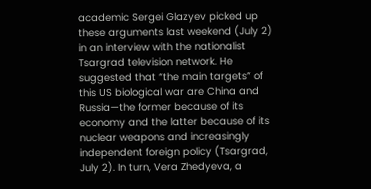academic Sergei Glazyev picked up these arguments last weekend (July 2) in an interview with the nationalist Tsargrad television network. He suggested that “the main targets” of this US biological war are China and Russia—the former because of its economy and the latter because of its nuclear weapons and increasingly independent foreign policy (Tsargrad, July 2). In turn, Vera Zhedyeva, a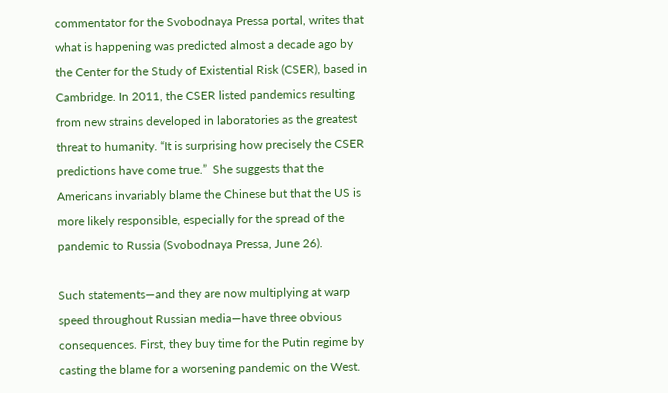commentator for the Svobodnaya Pressa portal, writes that what is happening was predicted almost a decade ago by the Center for the Study of Existential Risk (CSER), based in Cambridge. In 2011, the CSER listed pandemics resulting from new strains developed in laboratories as the greatest threat to humanity. “It is surprising how precisely the CSER predictions have come true.”  She suggests that the Americans invariably blame the Chinese but that the US is more likely responsible, especially for the spread of the pandemic to Russia (Svobodnaya Pressa, June 26).

Such statements—and they are now multiplying at warp speed throughout Russian media—have three obvious consequences. First, they buy time for the Putin regime by casting the blame for a worsening pandemic on the West.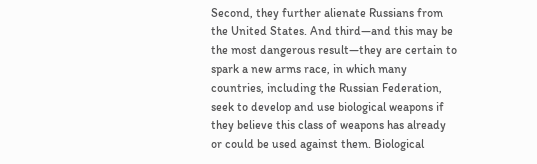Second, they further alienate Russians from the United States. And third—and this may be the most dangerous result—they are certain to spark a new arms race, in which many countries, including the Russian Federation, seek to develop and use biological weapons if they believe this class of weapons has already or could be used against them. Biological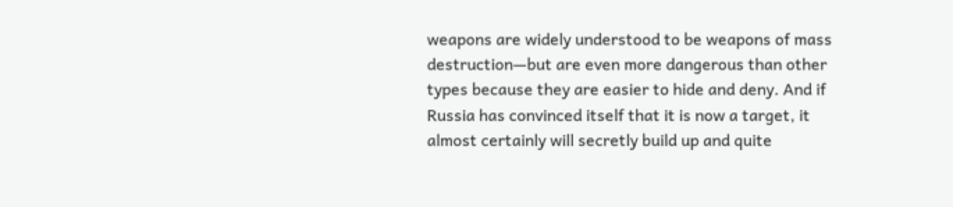weapons are widely understood to be weapons of mass destruction—but are even more dangerous than other types because they are easier to hide and deny. And if Russia has convinced itself that it is now a target, it almost certainly will secretly build up and quite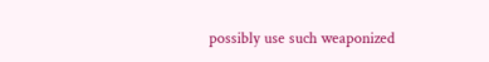possibly use such weaponized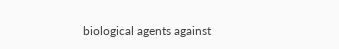biological agents against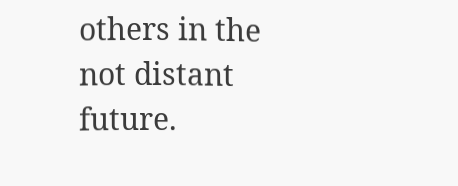others in the not distant future.